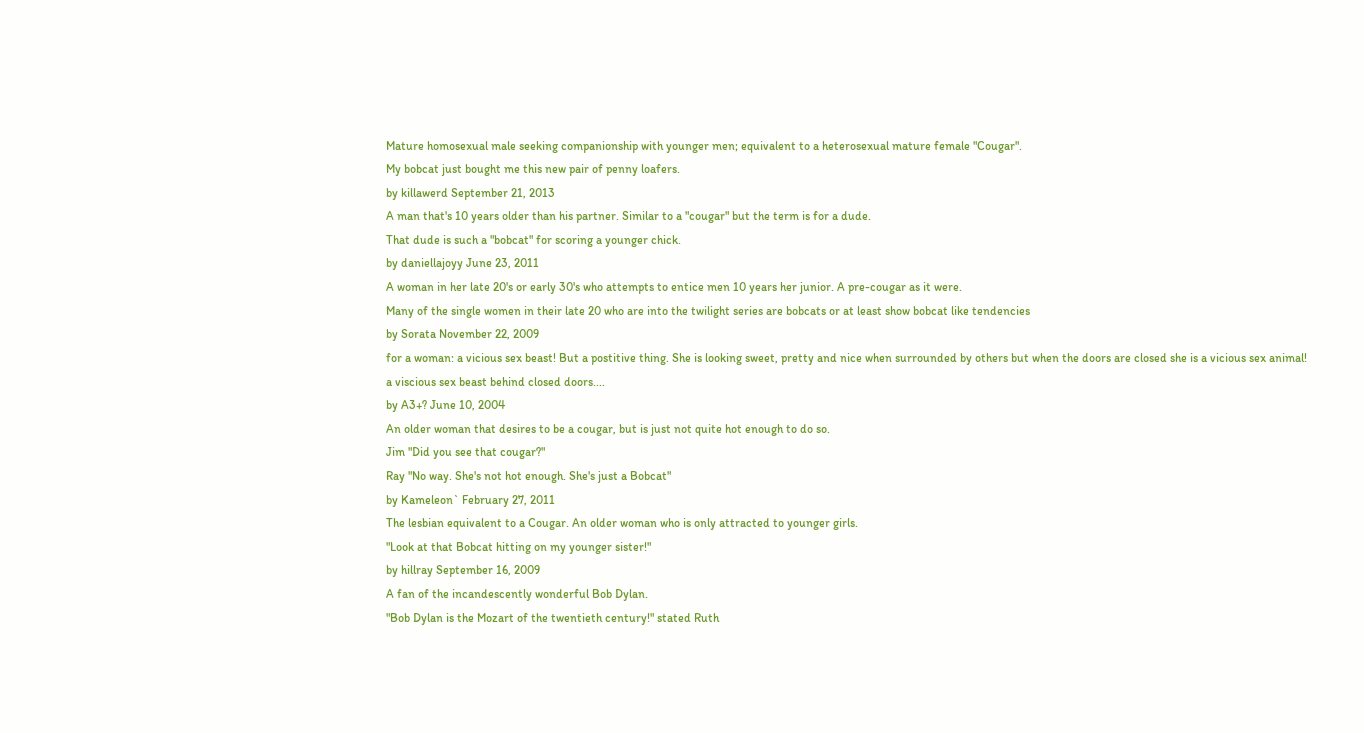Mature homosexual male seeking companionship with younger men; equivalent to a heterosexual mature female "Cougar".
My bobcat just bought me this new pair of penny loafers.
by killawerd September 21, 2013
A man that's 10 years older than his partner. Similar to a "cougar" but the term is for a dude.
That dude is such a "bobcat" for scoring a younger chick.
by daniellajoyy June 23, 2011
A woman in her late 20's or early 30's who attempts to entice men 10 years her junior. A pre-cougar as it were.
Many of the single women in their late 20 who are into the twilight series are bobcats or at least show bobcat like tendencies
by Sorata November 22, 2009
for a woman: a vicious sex beast! But a postitive thing. She is looking sweet, pretty and nice when surrounded by others but when the doors are closed she is a vicious sex animal!
a viscious sex beast behind closed doors....
by A3+? June 10, 2004
An older woman that desires to be a cougar, but is just not quite hot enough to do so.
Jim "Did you see that cougar?"
Ray "No way. She's not hot enough. She's just a Bobcat"
by Kameleon` February 27, 2011
The lesbian equivalent to a Cougar. An older woman who is only attracted to younger girls.
"Look at that Bobcat hitting on my younger sister!"
by hillray September 16, 2009
A fan of the incandescently wonderful Bob Dylan.
"Bob Dylan is the Mozart of the twentieth century!" stated Ruth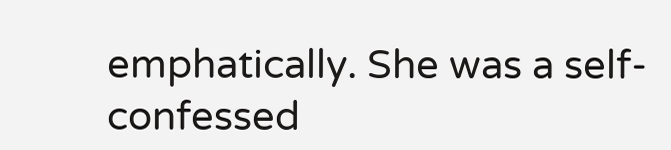emphatically. She was a self-confessed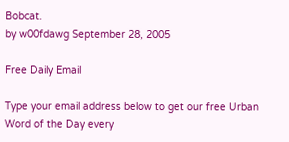Bobcat.
by w00fdawg September 28, 2005

Free Daily Email

Type your email address below to get our free Urban Word of the Day every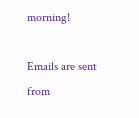morning!

Emails are sent from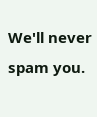We'll never spam you.